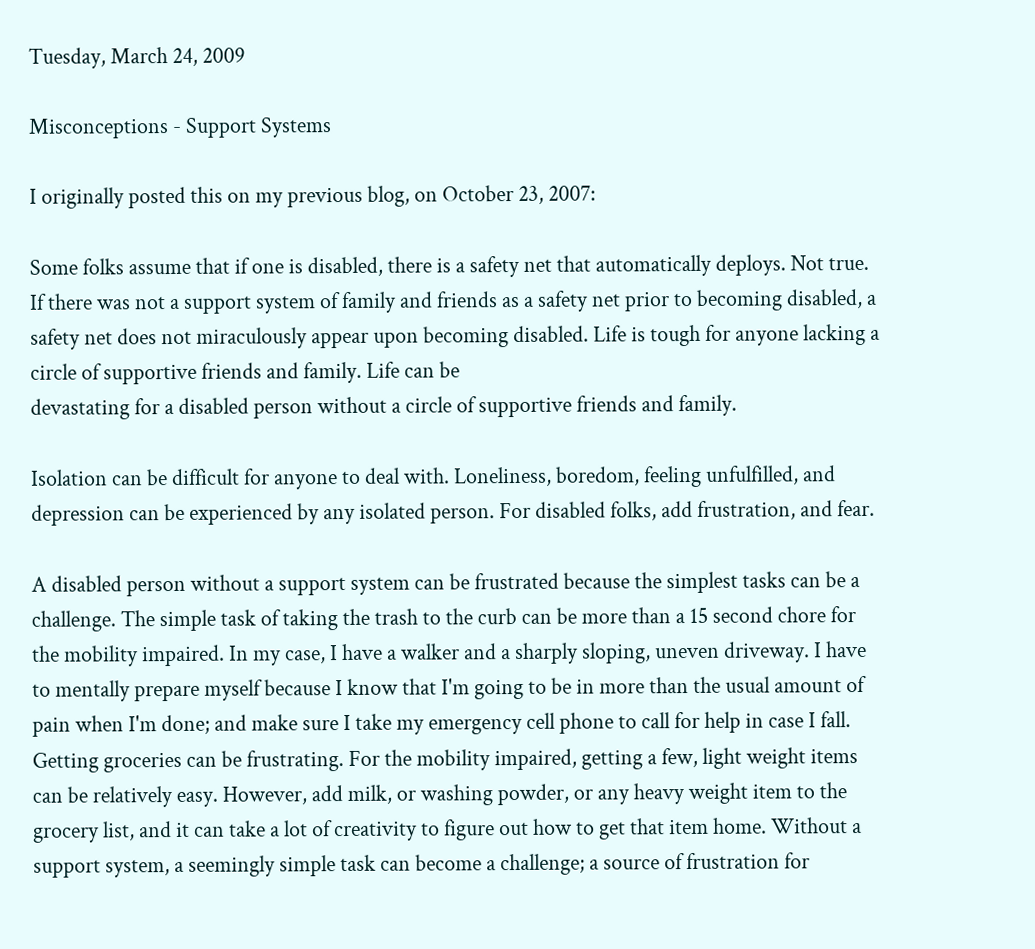Tuesday, March 24, 2009

Misconceptions - Support Systems

I originally posted this on my previous blog, on October 23, 2007:

Some folks assume that if one is disabled, there is a safety net that automatically deploys. Not true. If there was not a support system of family and friends as a safety net prior to becoming disabled, a safety net does not miraculously appear upon becoming disabled. Life is tough for anyone lacking a circle of supportive friends and family. Life can be
devastating for a disabled person without a circle of supportive friends and family.

Isolation can be difficult for anyone to deal with. Loneliness, boredom, feeling unfulfilled, and depression can be experienced by any isolated person. For disabled folks, add frustration, and fear.

A disabled person without a support system can be frustrated because the simplest tasks can be a challenge. The simple task of taking the trash to the curb can be more than a 15 second chore for the mobility impaired. In my case, I have a walker and a sharply sloping, uneven driveway. I have to mentally prepare myself because I know that I'm going to be in more than the usual amount of pain when I'm done; and make sure I take my emergency cell phone to call for help in case I fall. Getting groceries can be frustrating. For the mobility impaired, getting a few, light weight items can be relatively easy. However, add milk, or washing powder, or any heavy weight item to the grocery list, and it can take a lot of creativity to figure out how to get that item home. Without a support system, a seemingly simple task can become a challenge; a source of frustration for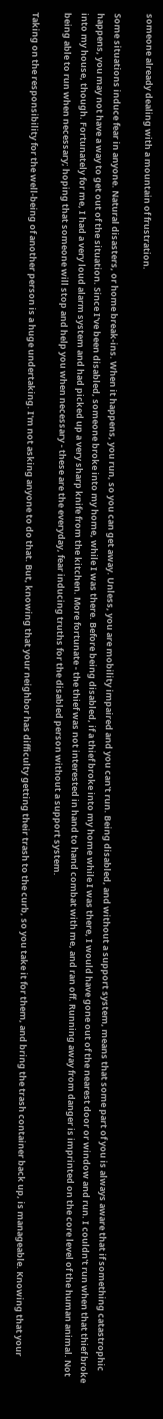someone already dealing with a mountain of frustration.

Some situations induce fear in anyone. Natural disasters, or home break-ins. When it happens, you run, so you can get away. Unless, you are mobility impaired and you can't run. Being disabled, and without a support system, means that some part of you is always aware that if something catastrophic happens, you may not have a way to get out of the situation. Since I've been disabled, someone broke into my home, while I was there. Before being disabled, if a thief broke into my home while I was there, I would have gone out of the nearest door or window and run. I couldn't run when that thief broke into my house, though. Fortunately for me, I had a very loud alarm system and had picked up a very sharp knife from the kitchen. More fortunate - the thief was not interested in hand to hand combat with me, and ran off. Running away from danger is imprinted on the core level of the human animal. Not being able to run when necessary; hoping that someone will stop and help you when necessary - these are the everyday, fear inducing truths for the disabled person without a support system.

Taking on the responsibility for the well-being of another person is a huge undertaking. I'm not asking anyone to do that. But, knowing that your neighbor has difficulty getting their trash to the curb, so you take it for them, and bring the trash container back up, is manageable. Knowing that your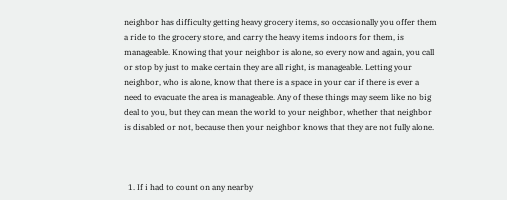neighbor has difficulty getting heavy grocery items, so occasionally you offer them a ride to the grocery store, and carry the heavy items indoors for them, is manageable. Knowing that your neighbor is alone, so every now and again, you call or stop by just to make certain they are all right, is manageable. Letting your neighbor, who is alone, know that there is a space in your car if there is ever a need to evacuate the area is manageable. Any of these things may seem like no big deal to you, but they can mean the world to your neighbor, whether that neighbor is disabled or not, because then your neighbor knows that they are not fully alone.



  1. If i had to count on any nearby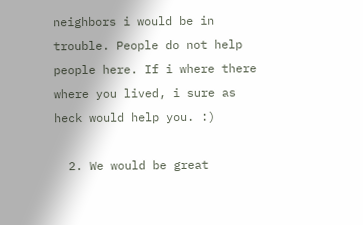neighbors i would be in trouble. People do not help people here. If i where there where you lived, i sure as heck would help you. :)

  2. We would be great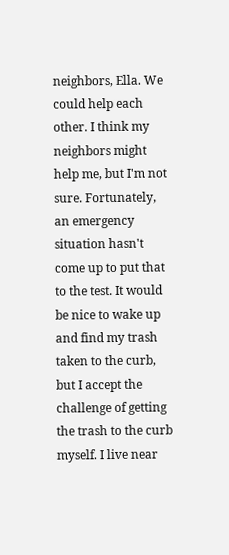neighbors, Ella. We could help each other. I think my neighbors might help me, but I'm not sure. Fortunately, an emergency situation hasn't come up to put that to the test. It would be nice to wake up and find my trash taken to the curb, but I accept the challenge of getting the trash to the curb myself. I live near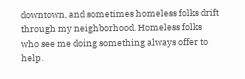downtown, and sometimes homeless folks drift through my neighborhood. Homeless folks who see me doing something always offer to help.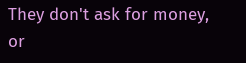They don't ask for money, or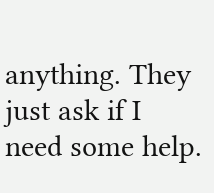anything. They just ask if I need some help.